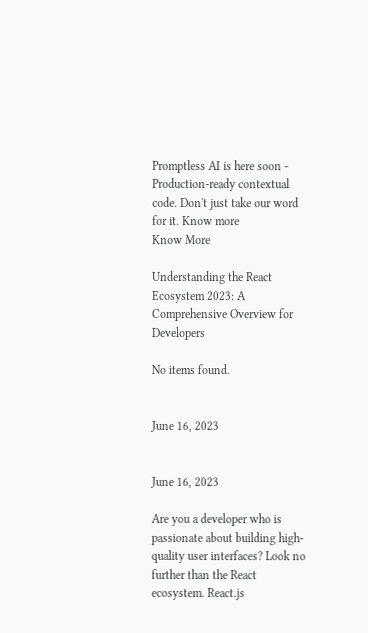Promptless AI is here soon - Production-ready contextual code. Don't just take our word for it. Know more
Know More

Understanding the React Ecosystem 2023: A Comprehensive Overview for Developers

No items found.


June 16, 2023


June 16, 2023

Are you a developer who is passionate about building high-quality user interfaces? Look no further than the React ecosystem. React.js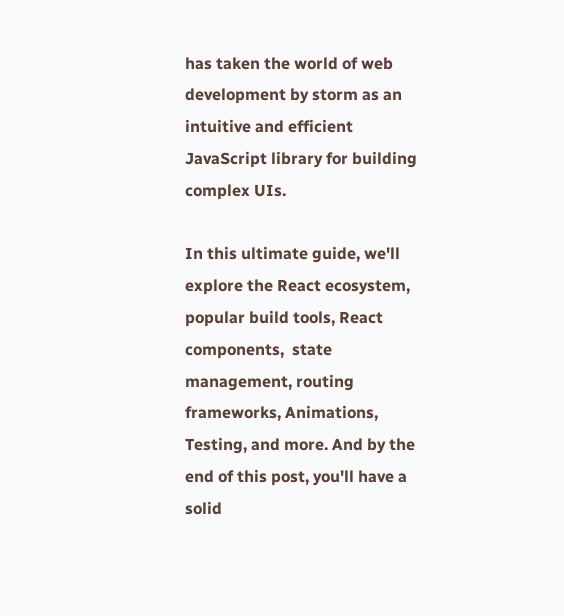has taken the world of web development by storm as an intuitive and efficient JavaScript library for building complex UIs.

In this ultimate guide, we'll explore the React ecosystem, popular build tools, React components,  state management, routing frameworks, Animations, Testing, and more. And by the end of this post, you'll have a solid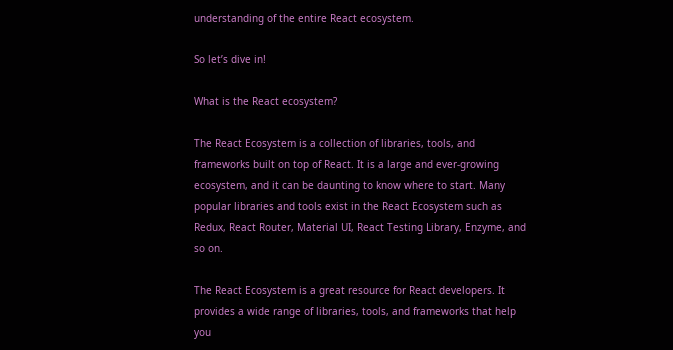understanding of the entire React ecosystem.

So let’s dive in!

What is the React ecosystem?

The React Ecosystem is a collection of libraries, tools, and frameworks built on top of React. It is a large and ever-growing ecosystem, and it can be daunting to know where to start. Many popular libraries and tools exist in the React Ecosystem such as Redux, React Router, Material UI, React Testing Library, Enzyme, and so on.

The React Ecosystem is a great resource for React developers. It provides a wide range of libraries, tools, and frameworks that help you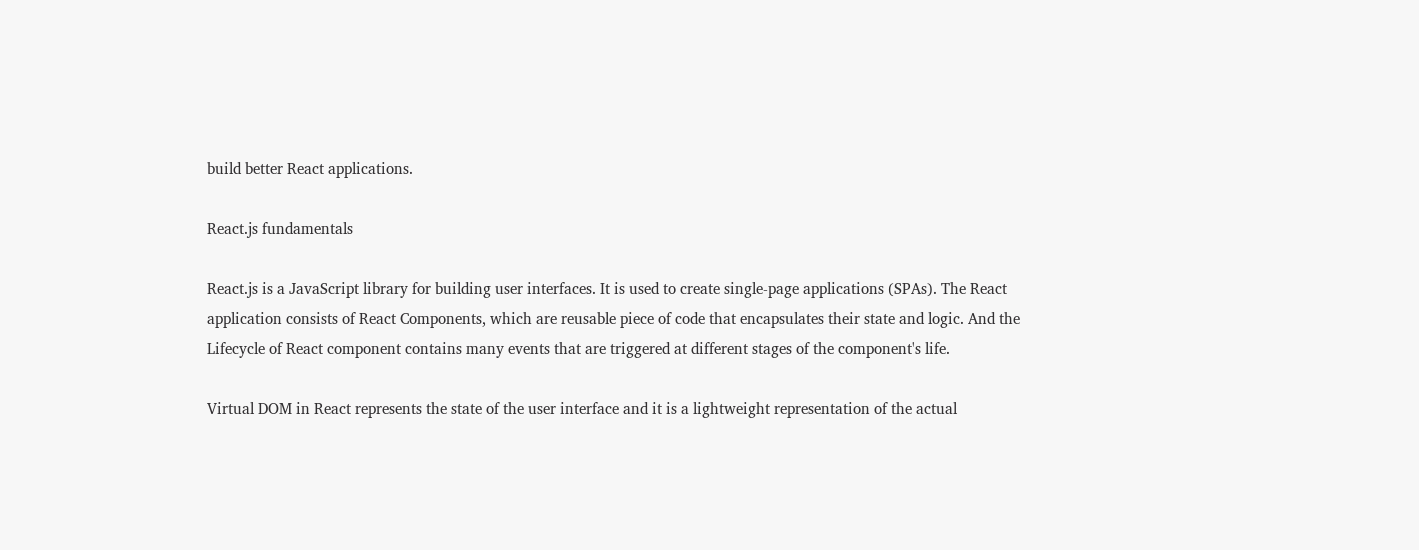build better React applications.

React.js fundamentals

React.js is a JavaScript library for building user interfaces. It is used to create single-page applications (SPAs). The React application consists of React Components, which are reusable piece of code that encapsulates their state and logic. And the Lifecycle of React component contains many events that are triggered at different stages of the component's life.

Virtual DOM in React represents the state of the user interface and it is a lightweight representation of the actual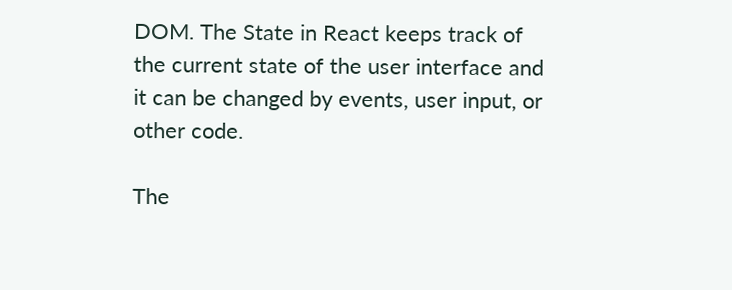DOM. The State in React keeps track of the current state of the user interface and it can be changed by events, user input, or other code.

The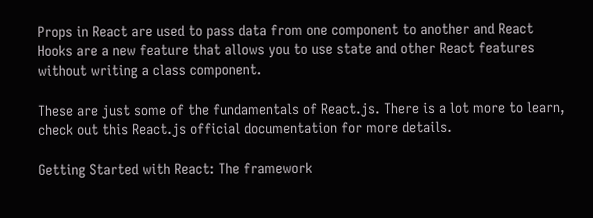Props in React are used to pass data from one component to another and React Hooks are a new feature that allows you to use state and other React features without writing a class component.

These are just some of the fundamentals of React.js. There is a lot more to learn, check out this React.js official documentation for more details.

Getting Started with React: The framework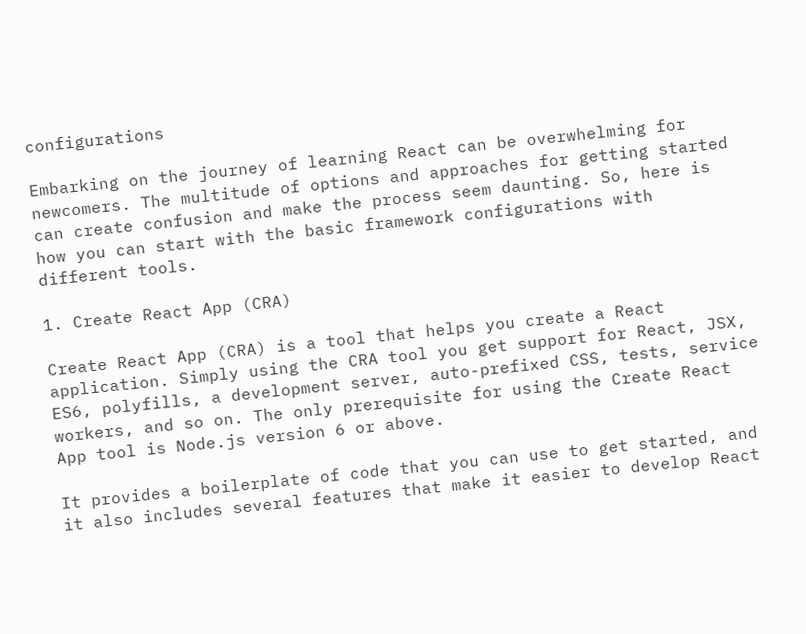configurations

Embarking on the journey of learning React can be overwhelming for newcomers. The multitude of options and approaches for getting started can create confusion and make the process seem daunting. So, here is how you can start with the basic framework configurations with different tools.

1. Create React App (CRA)

Create React App (CRA) is a tool that helps you create a React application. Simply using the CRA tool you get support for React, JSX, ES6, polyfills, a development server, auto-prefixed CSS, tests, service workers, and so on. The only prerequisite for using the Create React App tool is Node.js version 6 or above.

It provides a boilerplate of code that you can use to get started, and it also includes several features that make it easier to develop React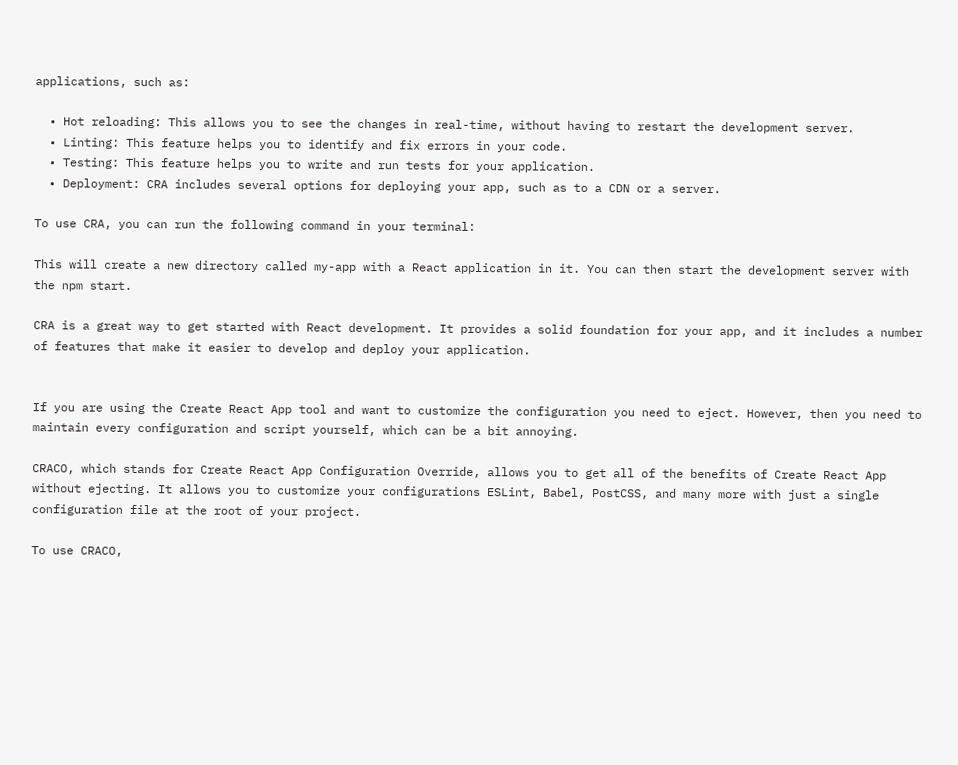applications, such as:

  • Hot reloading: This allows you to see the changes in real-time, without having to restart the development server.
  • Linting: This feature helps you to identify and fix errors in your code.
  • Testing: This feature helps you to write and run tests for your application.
  • Deployment: CRA includes several options for deploying your app, such as to a CDN or a server.

To use CRA, you can run the following command in your terminal:

This will create a new directory called my-app with a React application in it. You can then start the development server with the npm start.

CRA is a great way to get started with React development. It provides a solid foundation for your app, and it includes a number of features that make it easier to develop and deploy your application.


If you are using the Create React App tool and want to customize the configuration you need to eject. However, then you need to maintain every configuration and script yourself, which can be a bit annoying.

CRACO, which stands for Create React App Configuration Override, allows you to get all of the benefits of Create React App without ejecting. It allows you to customize your configurations ESLint, Babel, PostCSS, and many more with just a single configuration file at the root of your project.

To use CRACO,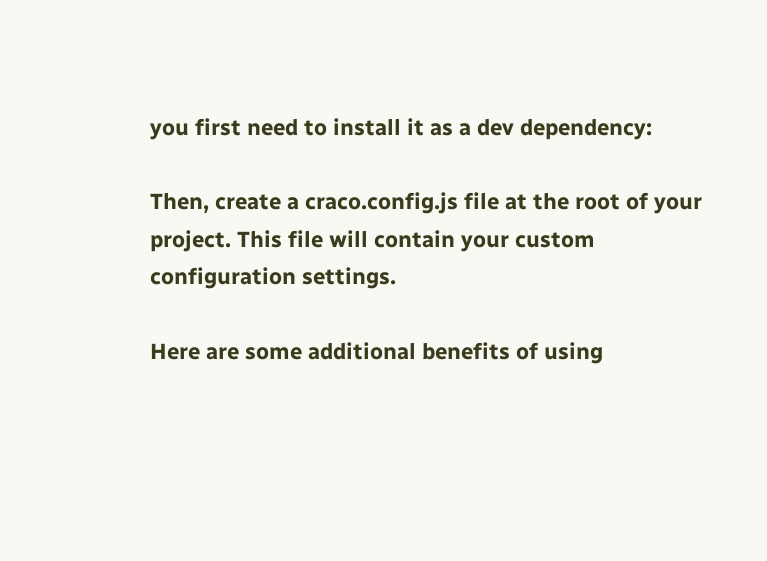you first need to install it as a dev dependency:

Then, create a craco.config.js file at the root of your project. This file will contain your custom configuration settings.

Here are some additional benefits of using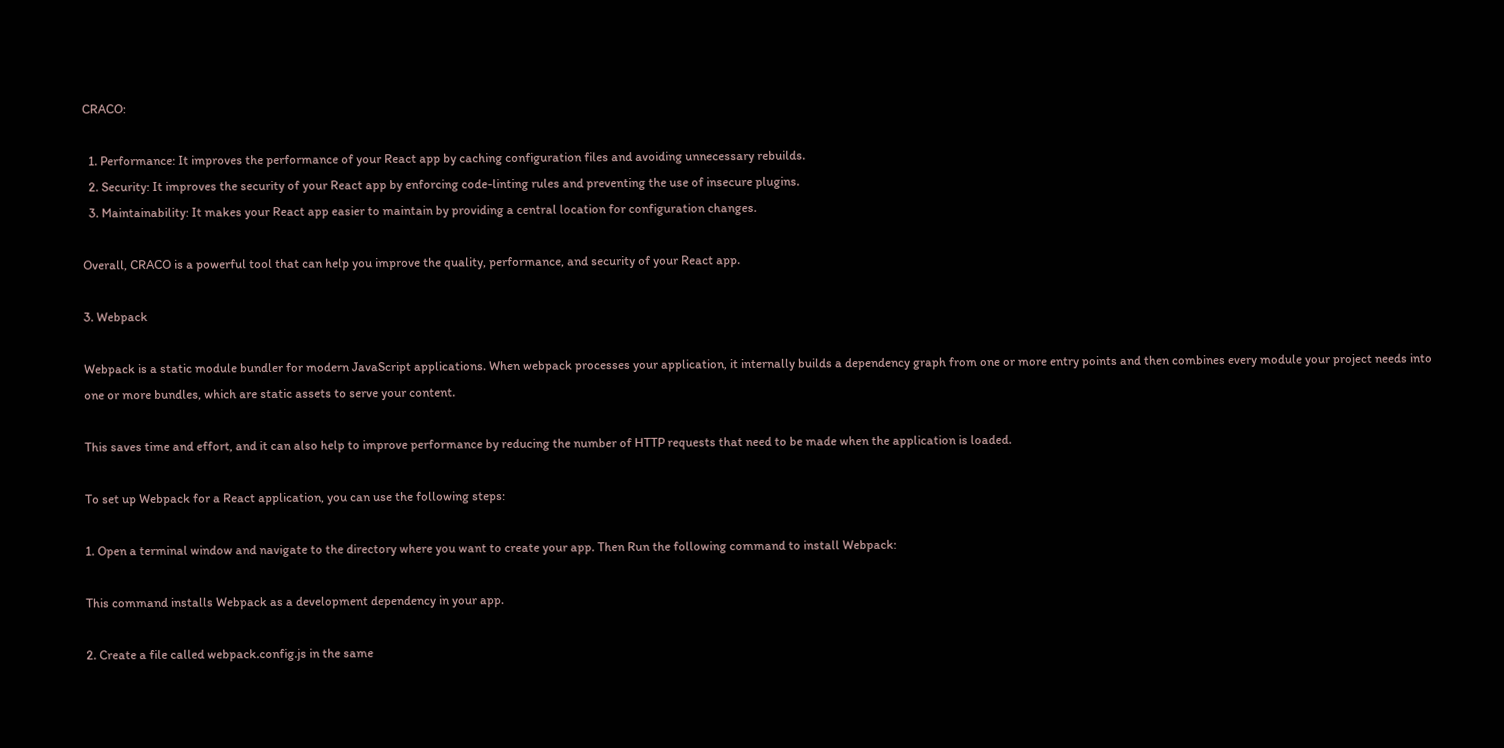CRACO:

  1. Performance: It improves the performance of your React app by caching configuration files and avoiding unnecessary rebuilds.
  2. Security: It improves the security of your React app by enforcing code-linting rules and preventing the use of insecure plugins.
  3. Maintainability: It makes your React app easier to maintain by providing a central location for configuration changes.

Overall, CRACO is a powerful tool that can help you improve the quality, performance, and security of your React app.

3. Webpack

Webpack is a static module bundler for modern JavaScript applications. When webpack processes your application, it internally builds a dependency graph from one or more entry points and then combines every module your project needs into one or more bundles, which are static assets to serve your content.

This saves time and effort, and it can also help to improve performance by reducing the number of HTTP requests that need to be made when the application is loaded.

To set up Webpack for a React application, you can use the following steps:

1. Open a terminal window and navigate to the directory where you want to create your app. Then Run the following command to install Webpack:

This command installs Webpack as a development dependency in your app.

2. Create a file called webpack.config.js in the same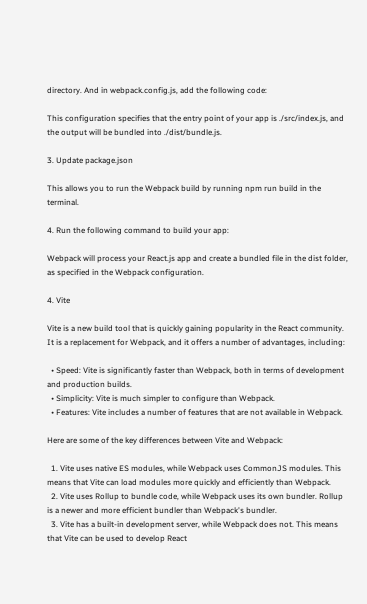directory. And in webpack.config.js, add the following code:

This configuration specifies that the entry point of your app is ./src/index.js, and the output will be bundled into ./dist/bundle.js.

3. Update package.json

This allows you to run the Webpack build by running npm run build in the terminal.

4. Run the following command to build your app:

Webpack will process your React.js app and create a bundled file in the dist folder, as specified in the Webpack configuration.

4. Vite

Vite is a new build tool that is quickly gaining popularity in the React community. It is a replacement for Webpack, and it offers a number of advantages, including:

  • Speed: Vite is significantly faster than Webpack, both in terms of development and production builds.
  • Simplicity: Vite is much simpler to configure than Webpack.
  • Features: Vite includes a number of features that are not available in Webpack.

Here are some of the key differences between Vite and Webpack:

  1. Vite uses native ES modules, while Webpack uses CommonJS modules. This means that Vite can load modules more quickly and efficiently than Webpack.
  2. Vite uses Rollup to bundle code, while Webpack uses its own bundler. Rollup is a newer and more efficient bundler than Webpack's bundler.
  3. Vite has a built-in development server, while Webpack does not. This means that Vite can be used to develop React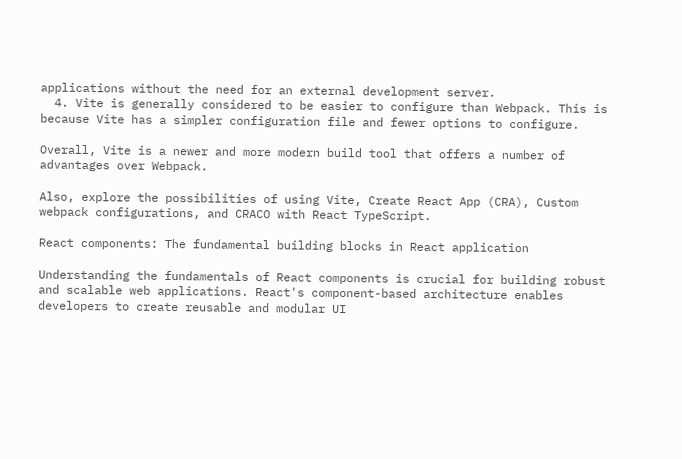applications without the need for an external development server.
  4. Vite is generally considered to be easier to configure than Webpack. This is because Vite has a simpler configuration file and fewer options to configure.

Overall, Vite is a newer and more modern build tool that offers a number of advantages over Webpack.

Also, explore the possibilities of using Vite, Create React App (CRA), Custom webpack configurations, and CRACO with React TypeScript.

React components: The fundamental building blocks in React application

Understanding the fundamentals of React components is crucial for building robust and scalable web applications. React's component-based architecture enables developers to create reusable and modular UI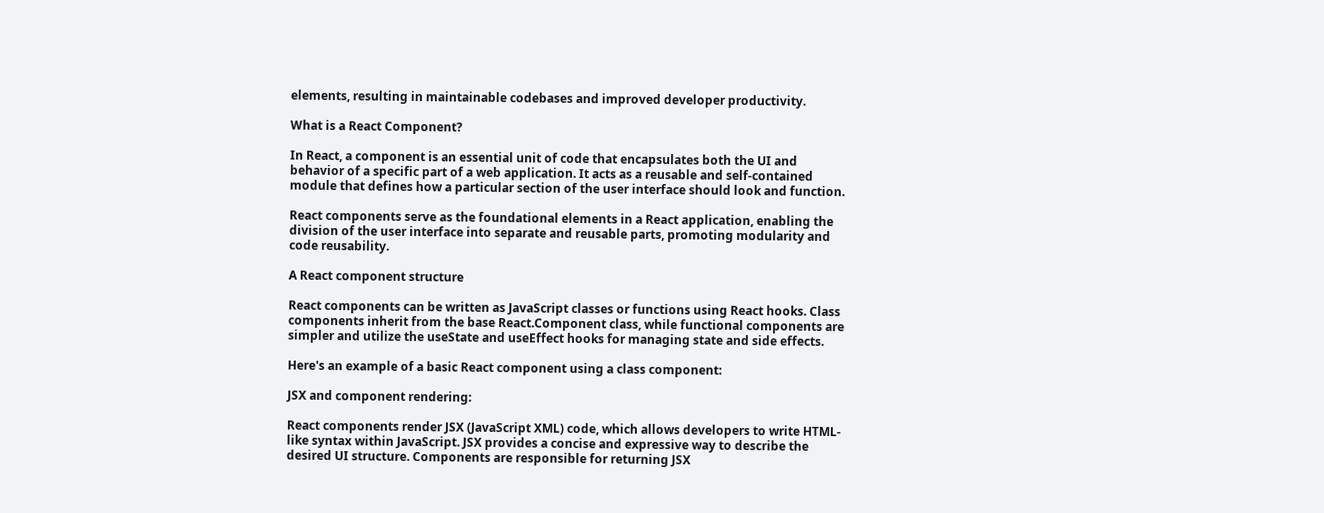elements, resulting in maintainable codebases and improved developer productivity.

What is a React Component?

In React, a component is an essential unit of code that encapsulates both the UI and behavior of a specific part of a web application. It acts as a reusable and self-contained module that defines how a particular section of the user interface should look and function.

React components serve as the foundational elements in a React application, enabling the division of the user interface into separate and reusable parts, promoting modularity and code reusability.

A React component structure

React components can be written as JavaScript classes or functions using React hooks. Class components inherit from the base React.Component class, while functional components are simpler and utilize the useState and useEffect hooks for managing state and side effects.

Here's an example of a basic React component using a class component:

JSX and component rendering:

React components render JSX (JavaScript XML) code, which allows developers to write HTML-like syntax within JavaScript. JSX provides a concise and expressive way to describe the desired UI structure. Components are responsible for returning JSX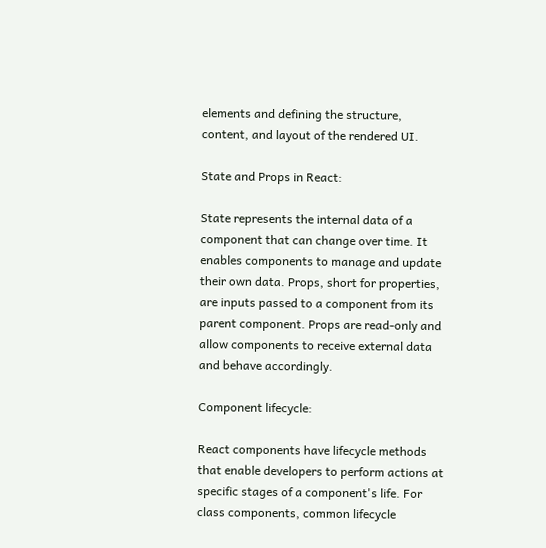elements and defining the structure, content, and layout of the rendered UI.

State and Props in React:

State represents the internal data of a component that can change over time. It enables components to manage and update their own data. Props, short for properties, are inputs passed to a component from its parent component. Props are read-only and allow components to receive external data and behave accordingly.

Component lifecycle:

React components have lifecycle methods that enable developers to perform actions at specific stages of a component's life. For class components, common lifecycle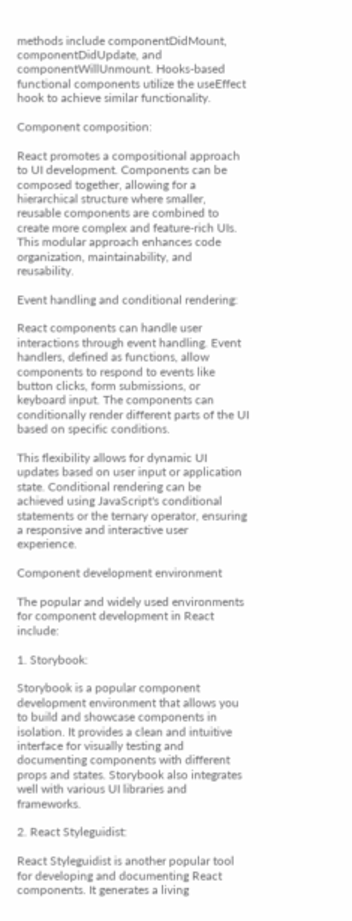methods include componentDidMount, componentDidUpdate, and componentWillUnmount. Hooks-based functional components utilize the useEffect hook to achieve similar functionality.

Component composition:

React promotes a compositional approach to UI development. Components can be composed together, allowing for a hierarchical structure where smaller, reusable components are combined to create more complex and feature-rich UIs. This modular approach enhances code organization, maintainability, and reusability.

Event handling and conditional rendering:

React components can handle user interactions through event handling. Event handlers, defined as functions, allow components to respond to events like button clicks, form submissions, or keyboard input. The components can conditionally render different parts of the UI based on specific conditions.

This flexibility allows for dynamic UI updates based on user input or application state. Conditional rendering can be achieved using JavaScript's conditional statements or the ternary operator, ensuring a responsive and interactive user experience.

Component development environment

The popular and widely used environments for component development in React include:

1. Storybook:

Storybook is a popular component development environment that allows you to build and showcase components in isolation. It provides a clean and intuitive interface for visually testing and documenting components with different props and states. Storybook also integrates well with various UI libraries and frameworks.

2. React Styleguidist:

React Styleguidist is another popular tool for developing and documenting React components. It generates a living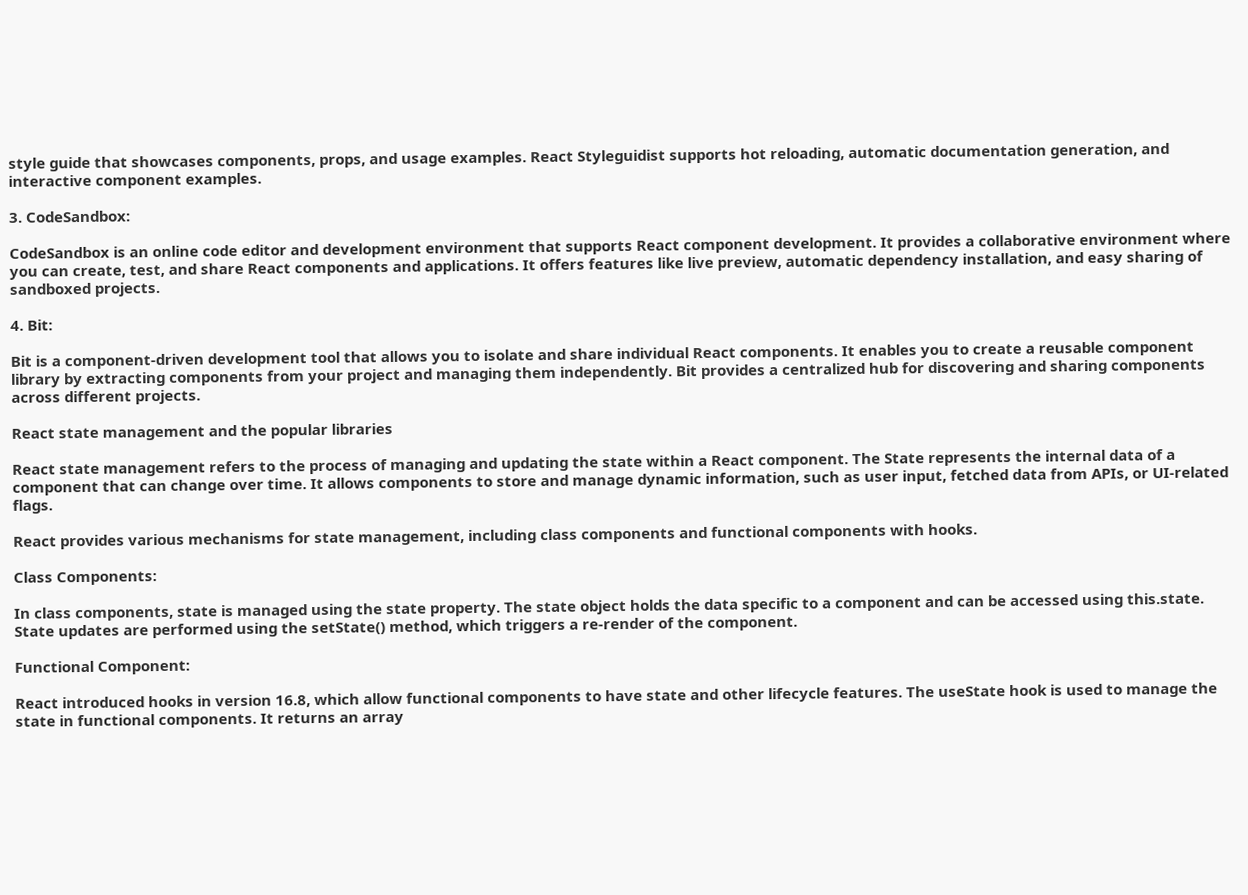style guide that showcases components, props, and usage examples. React Styleguidist supports hot reloading, automatic documentation generation, and interactive component examples.

3. CodeSandbox:

CodeSandbox is an online code editor and development environment that supports React component development. It provides a collaborative environment where you can create, test, and share React components and applications. It offers features like live preview, automatic dependency installation, and easy sharing of sandboxed projects.

4. Bit:

Bit is a component-driven development tool that allows you to isolate and share individual React components. It enables you to create a reusable component library by extracting components from your project and managing them independently. Bit provides a centralized hub for discovering and sharing components across different projects.

React state management and the popular libraries

React state management refers to the process of managing and updating the state within a React component. The State represents the internal data of a component that can change over time. It allows components to store and manage dynamic information, such as user input, fetched data from APIs, or UI-related flags.

React provides various mechanisms for state management, including class components and functional components with hooks.

Class Components:

In class components, state is managed using the state property. The state object holds the data specific to a component and can be accessed using this.state. State updates are performed using the setState() method, which triggers a re-render of the component.

Functional Component:

React introduced hooks in version 16.8, which allow functional components to have state and other lifecycle features. The useState hook is used to manage the state in functional components. It returns an array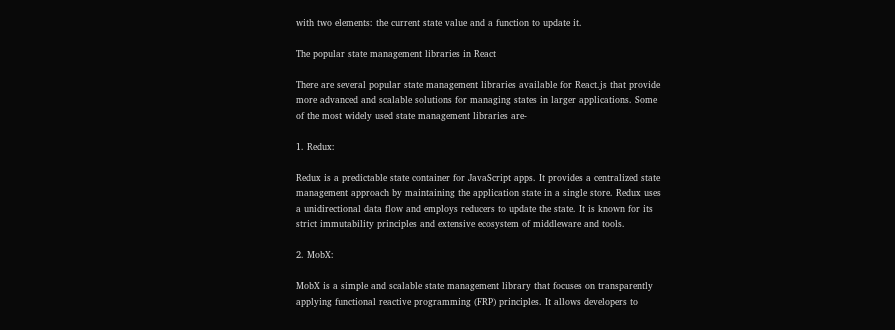with two elements: the current state value and a function to update it.

The popular state management libraries in React

There are several popular state management libraries available for React.js that provide more advanced and scalable solutions for managing states in larger applications. Some of the most widely used state management libraries are-

1. Redux:

Redux is a predictable state container for JavaScript apps. It provides a centralized state management approach by maintaining the application state in a single store. Redux uses a unidirectional data flow and employs reducers to update the state. It is known for its strict immutability principles and extensive ecosystem of middleware and tools.

2. MobX:

MobX is a simple and scalable state management library that focuses on transparently applying functional reactive programming (FRP) principles. It allows developers to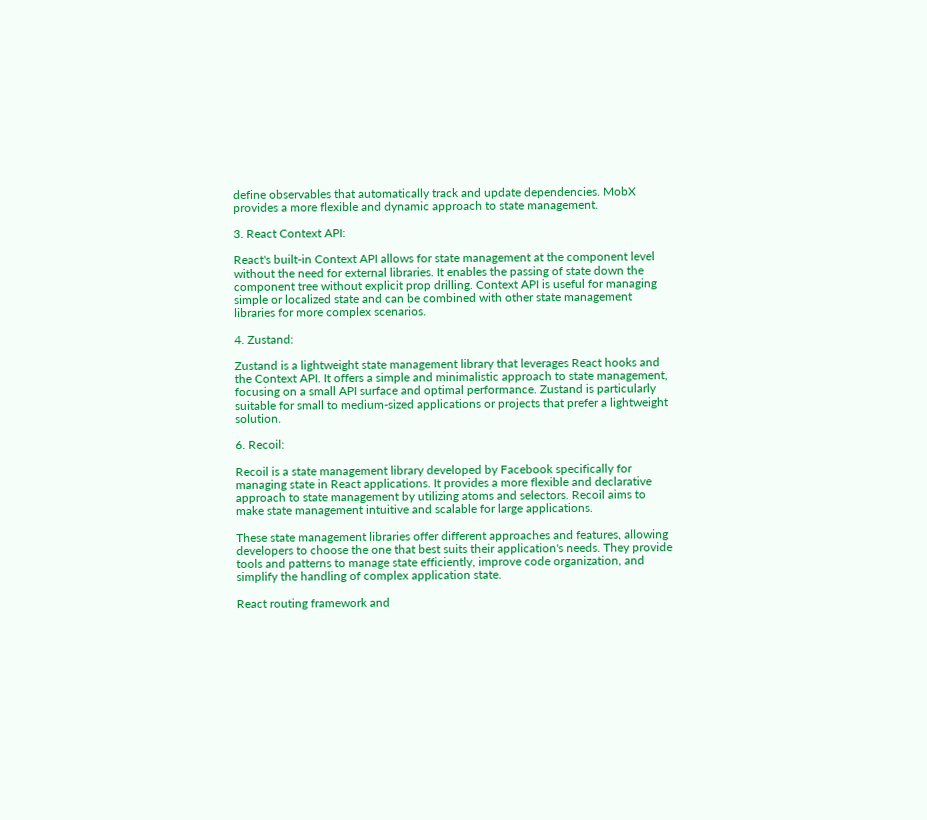define observables that automatically track and update dependencies. MobX provides a more flexible and dynamic approach to state management.

3. React Context API:

React's built-in Context API allows for state management at the component level without the need for external libraries. It enables the passing of state down the component tree without explicit prop drilling. Context API is useful for managing simple or localized state and can be combined with other state management libraries for more complex scenarios.

4. Zustand:

Zustand is a lightweight state management library that leverages React hooks and the Context API. It offers a simple and minimalistic approach to state management, focusing on a small API surface and optimal performance. Zustand is particularly suitable for small to medium-sized applications or projects that prefer a lightweight solution.

6. Recoil:

Recoil is a state management library developed by Facebook specifically for managing state in React applications. It provides a more flexible and declarative approach to state management by utilizing atoms and selectors. Recoil aims to make state management intuitive and scalable for large applications.

These state management libraries offer different approaches and features, allowing developers to choose the one that best suits their application's needs. They provide tools and patterns to manage state efficiently, improve code organization, and simplify the handling of complex application state.

React routing framework and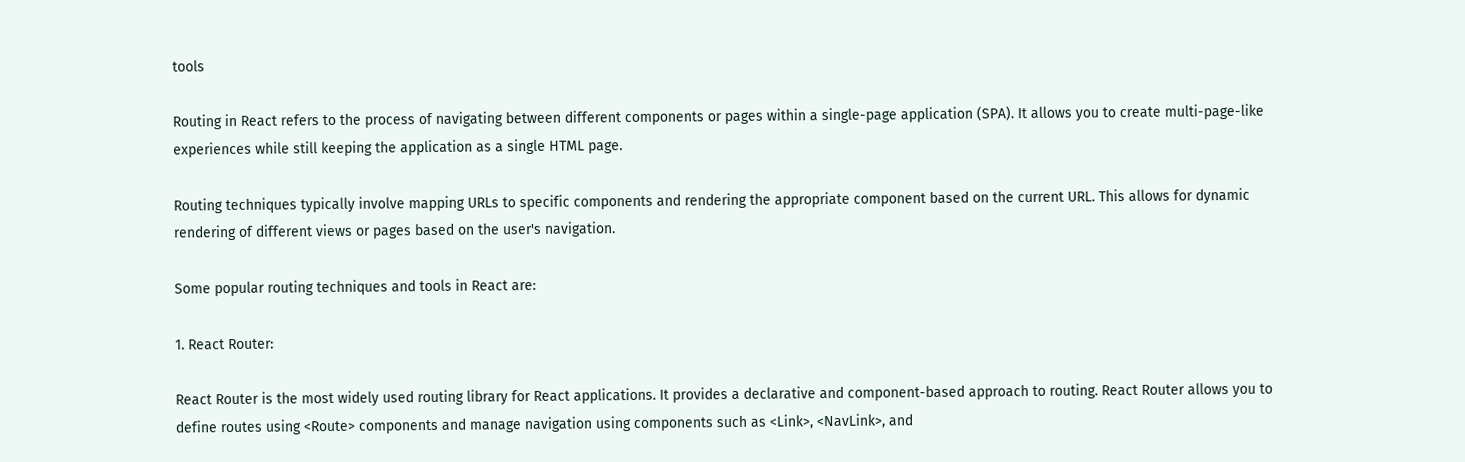tools

Routing in React refers to the process of navigating between different components or pages within a single-page application (SPA). It allows you to create multi-page-like experiences while still keeping the application as a single HTML page.

Routing techniques typically involve mapping URLs to specific components and rendering the appropriate component based on the current URL. This allows for dynamic rendering of different views or pages based on the user's navigation.

Some popular routing techniques and tools in React are:

1. React Router:

React Router is the most widely used routing library for React applications. It provides a declarative and component-based approach to routing. React Router allows you to define routes using <Route> components and manage navigation using components such as <Link>, <NavLink>, and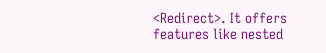<Redirect>. It offers features like nested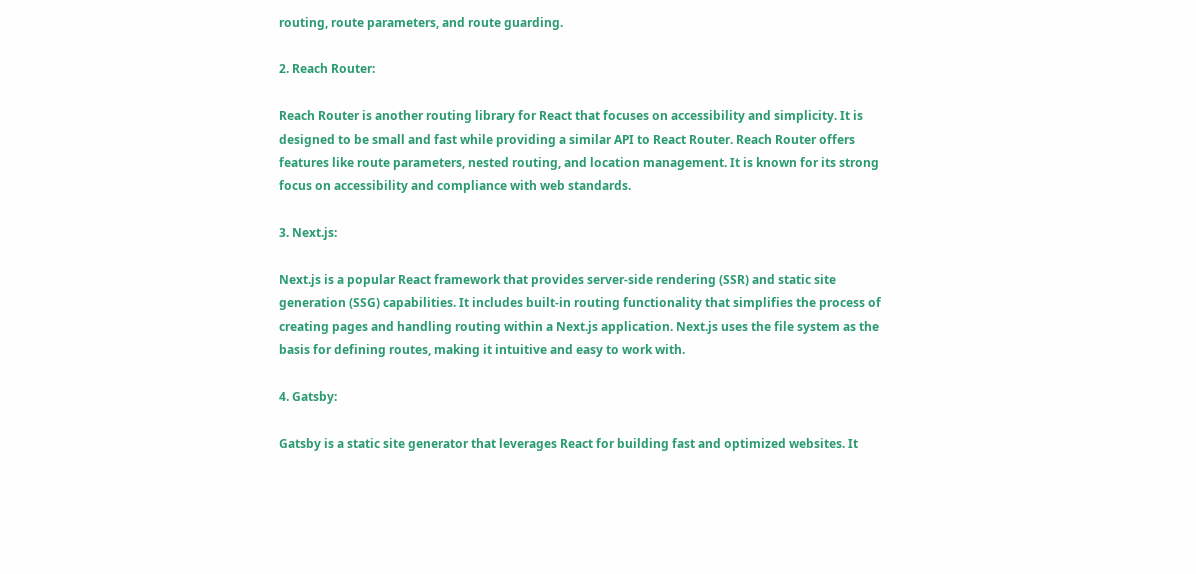routing, route parameters, and route guarding.

2. Reach Router:

Reach Router is another routing library for React that focuses on accessibility and simplicity. It is designed to be small and fast while providing a similar API to React Router. Reach Router offers features like route parameters, nested routing, and location management. It is known for its strong focus on accessibility and compliance with web standards.

3. Next.js:

Next.js is a popular React framework that provides server-side rendering (SSR) and static site generation (SSG) capabilities. It includes built-in routing functionality that simplifies the process of creating pages and handling routing within a Next.js application. Next.js uses the file system as the basis for defining routes, making it intuitive and easy to work with.

4. Gatsby:

Gatsby is a static site generator that leverages React for building fast and optimized websites. It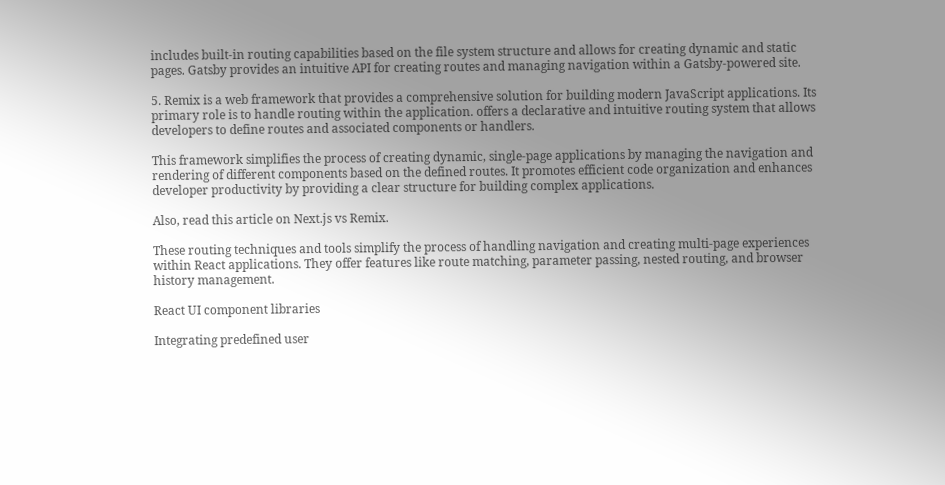includes built-in routing capabilities based on the file system structure and allows for creating dynamic and static pages. Gatsby provides an intuitive API for creating routes and managing navigation within a Gatsby-powered site.

5. Remix is a web framework that provides a comprehensive solution for building modern JavaScript applications. Its primary role is to handle routing within the application. offers a declarative and intuitive routing system that allows developers to define routes and associated components or handlers.

This framework simplifies the process of creating dynamic, single-page applications by managing the navigation and rendering of different components based on the defined routes. It promotes efficient code organization and enhances developer productivity by providing a clear structure for building complex applications.

Also, read this article on Next.js vs Remix.

These routing techniques and tools simplify the process of handling navigation and creating multi-page experiences within React applications. They offer features like route matching, parameter passing, nested routing, and browser history management.

React UI component libraries

Integrating predefined user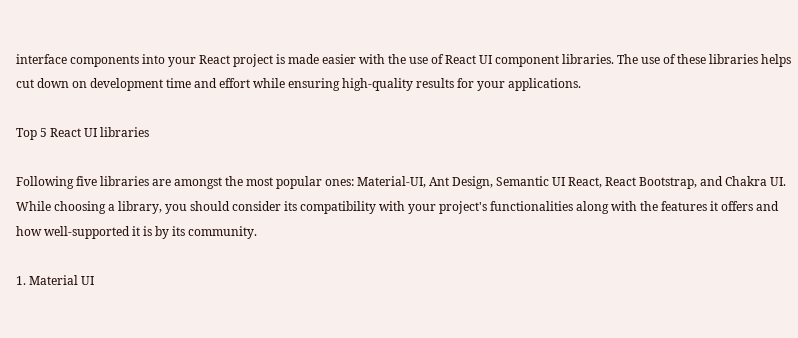interface components into your React project is made easier with the use of React UI component libraries. The use of these libraries helps cut down on development time and effort while ensuring high-quality results for your applications.

Top 5 React UI libraries

Following five libraries are amongst the most popular ones: Material-UI, Ant Design, Semantic UI React, React Bootstrap, and Chakra UI. While choosing a library, you should consider its compatibility with your project's functionalities along with the features it offers and how well-supported it is by its community.

1. Material UI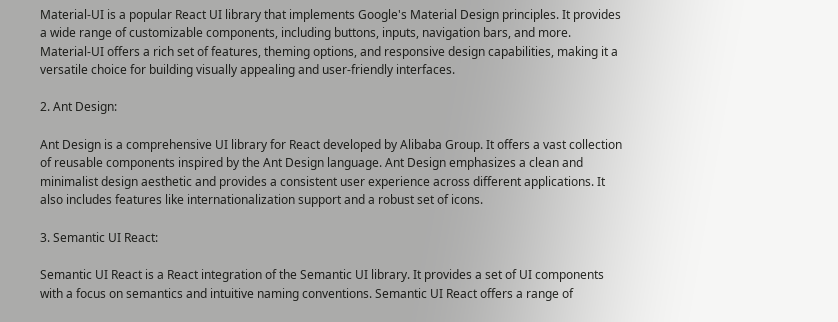Material-UI is a popular React UI library that implements Google's Material Design principles. It provides a wide range of customizable components, including buttons, inputs, navigation bars, and more. Material-UI offers a rich set of features, theming options, and responsive design capabilities, making it a versatile choice for building visually appealing and user-friendly interfaces.

2. Ant Design:

Ant Design is a comprehensive UI library for React developed by Alibaba Group. It offers a vast collection of reusable components inspired by the Ant Design language. Ant Design emphasizes a clean and minimalist design aesthetic and provides a consistent user experience across different applications. It also includes features like internationalization support and a robust set of icons.

3. Semantic UI React:

Semantic UI React is a React integration of the Semantic UI library. It provides a set of UI components with a focus on semantics and intuitive naming conventions. Semantic UI React offers a range of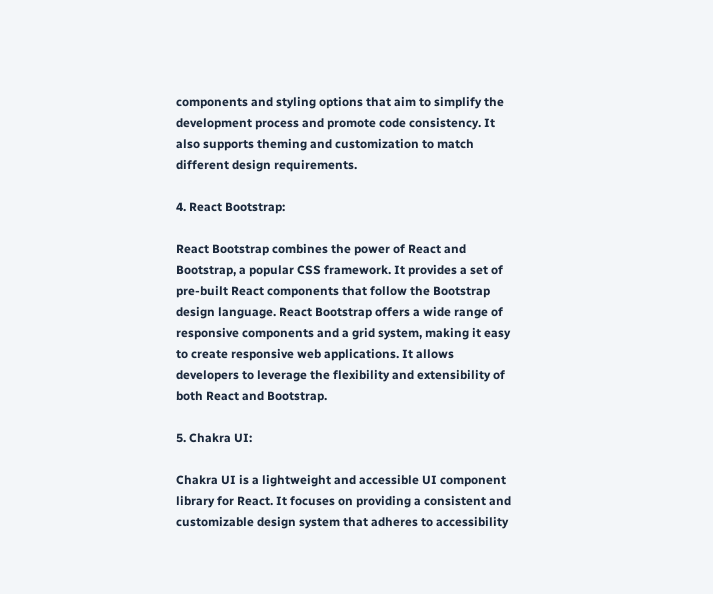components and styling options that aim to simplify the development process and promote code consistency. It also supports theming and customization to match different design requirements.

4. React Bootstrap:

React Bootstrap combines the power of React and Bootstrap, a popular CSS framework. It provides a set of pre-built React components that follow the Bootstrap design language. React Bootstrap offers a wide range of responsive components and a grid system, making it easy to create responsive web applications. It allows developers to leverage the flexibility and extensibility of both React and Bootstrap.

5. Chakra UI:

Chakra UI is a lightweight and accessible UI component library for React. It focuses on providing a consistent and customizable design system that adheres to accessibility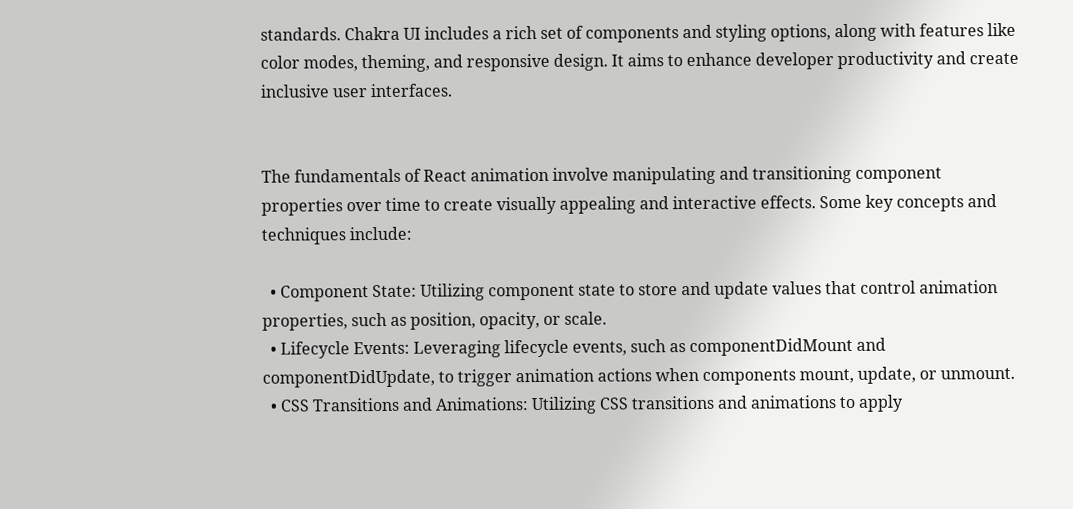standards. Chakra UI includes a rich set of components and styling options, along with features like color modes, theming, and responsive design. It aims to enhance developer productivity and create inclusive user interfaces.


The fundamentals of React animation involve manipulating and transitioning component properties over time to create visually appealing and interactive effects. Some key concepts and techniques include:

  • Component State: Utilizing component state to store and update values that control animation properties, such as position, opacity, or scale.
  • Lifecycle Events: Leveraging lifecycle events, such as componentDidMount and componentDidUpdate, to trigger animation actions when components mount, update, or unmount.
  • CSS Transitions and Animations: Utilizing CSS transitions and animations to apply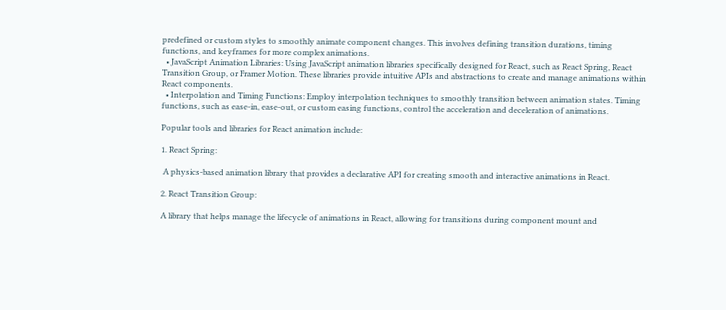predefined or custom styles to smoothly animate component changes. This involves defining transition durations, timing functions, and keyframes for more complex animations.
  • JavaScript Animation Libraries: Using JavaScript animation libraries specifically designed for React, such as React Spring, React Transition Group, or Framer Motion. These libraries provide intuitive APIs and abstractions to create and manage animations within React components.
  • Interpolation and Timing Functions: Employ interpolation techniques to smoothly transition between animation states. Timing functions, such as ease-in, ease-out, or custom easing functions, control the acceleration and deceleration of animations.

Popular tools and libraries for React animation include:

1. React Spring:

 A physics-based animation library that provides a declarative API for creating smooth and interactive animations in React.

2. React Transition Group:

A library that helps manage the lifecycle of animations in React, allowing for transitions during component mount and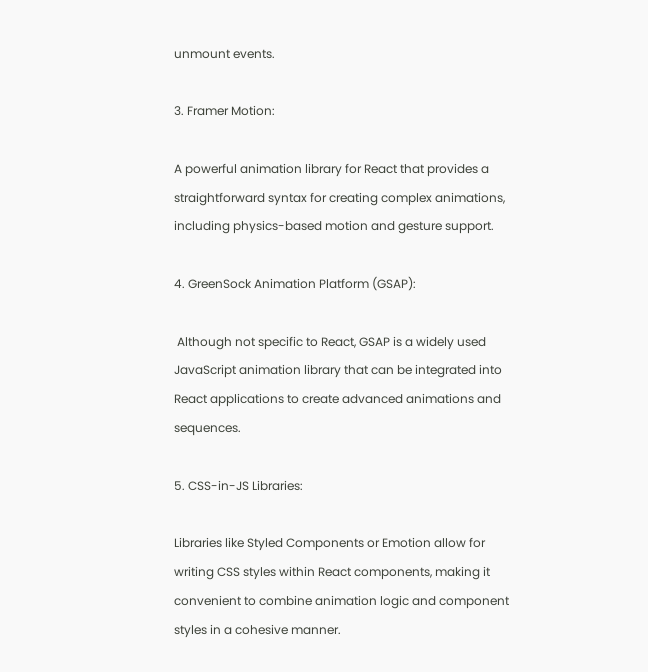unmount events.

3. Framer Motion:

A powerful animation library for React that provides a straightforward syntax for creating complex animations, including physics-based motion and gesture support.

4. GreenSock Animation Platform (GSAP):

 Although not specific to React, GSAP is a widely used JavaScript animation library that can be integrated into React applications to create advanced animations and sequences.

5. CSS-in-JS Libraries:

Libraries like Styled Components or Emotion allow for writing CSS styles within React components, making it convenient to combine animation logic and component styles in a cohesive manner.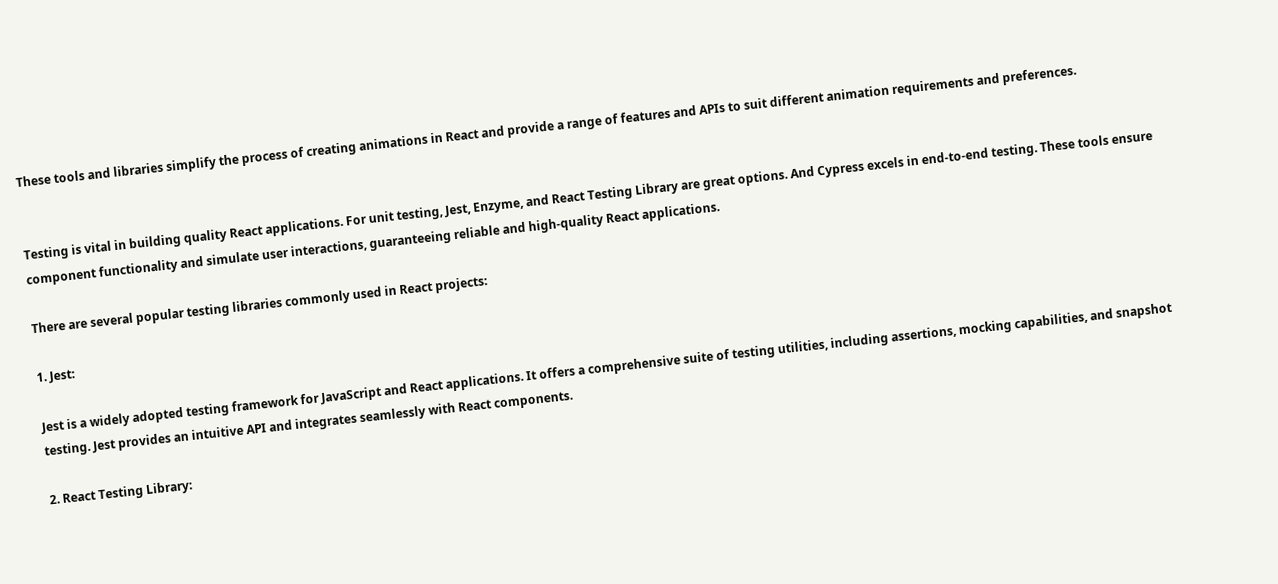These tools and libraries simplify the process of creating animations in React and provide a range of features and APIs to suit different animation requirements and preferences.


Testing is vital in building quality React applications. For unit testing, Jest, Enzyme, and React Testing Library are great options. And Cypress excels in end-to-end testing. These tools ensure component functionality and simulate user interactions, guaranteeing reliable and high-quality React applications.

There are several popular testing libraries commonly used in React projects:

1. Jest:

Jest is a widely adopted testing framework for JavaScript and React applications. It offers a comprehensive suite of testing utilities, including assertions, mocking capabilities, and snapshot testing. Jest provides an intuitive API and integrates seamlessly with React components.

2. React Testing Library: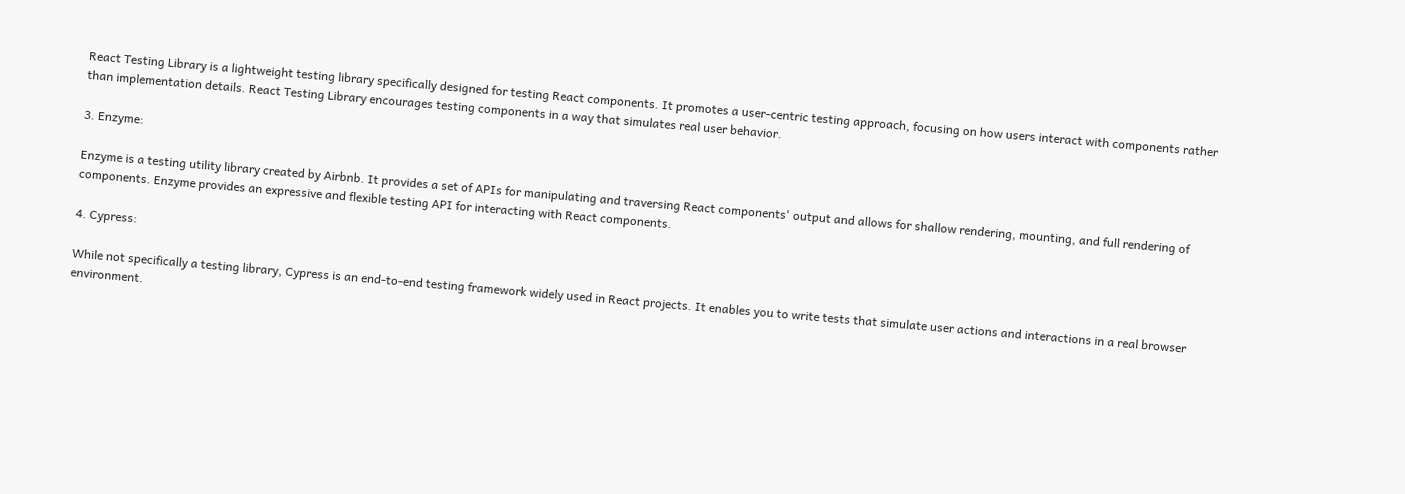React Testing Library is a lightweight testing library specifically designed for testing React components. It promotes a user-centric testing approach, focusing on how users interact with components rather than implementation details. React Testing Library encourages testing components in a way that simulates real user behavior.

3. Enzyme:

Enzyme is a testing utility library created by Airbnb. It provides a set of APIs for manipulating and traversing React components' output and allows for shallow rendering, mounting, and full rendering of components. Enzyme provides an expressive and flexible testing API for interacting with React components.

4. Cypress:

While not specifically a testing library, Cypress is an end-to-end testing framework widely used in React projects. It enables you to write tests that simulate user actions and interactions in a real browser environment.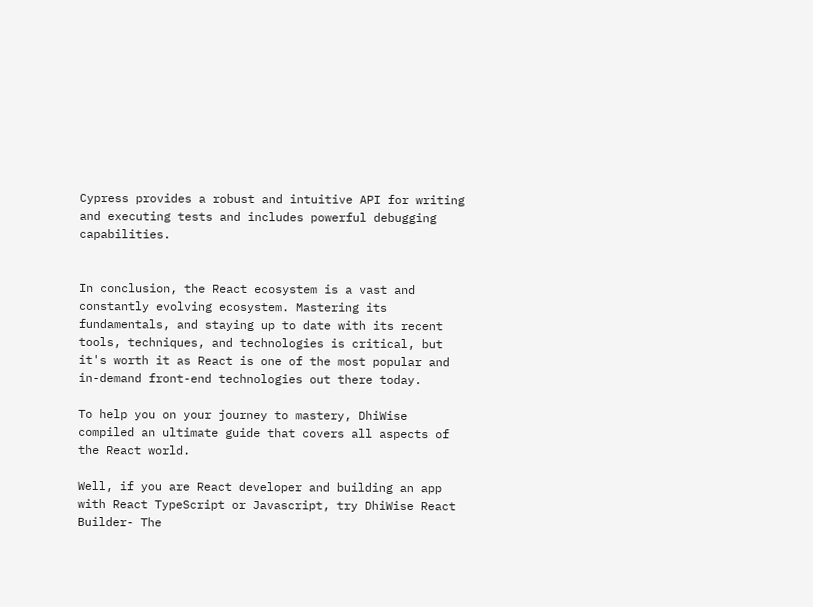Cypress provides a robust and intuitive API for writing and executing tests and includes powerful debugging capabilities.


In conclusion, the React ecosystem is a vast and constantly evolving ecosystem. Mastering its fundamentals, and staying up to date with its recent tools, techniques, and technologies is critical, but it's worth it as React is one of the most popular and in-demand front-end technologies out there today.

To help you on your journey to mastery, DhiWise compiled an ultimate guide that covers all aspects of the React world.

Well, if you are React developer and building an app with React TypeScript or Javascript, try DhiWise React Builder- The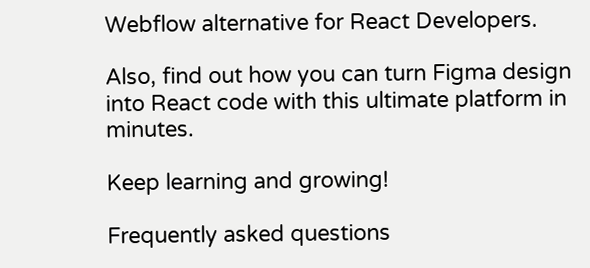Webflow alternative for React Developers.

Also, find out how you can turn Figma design into React code with this ultimate platform in minutes.

Keep learning and growing!

Frequently asked questions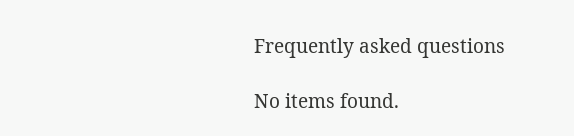Frequently asked questions

No items found.